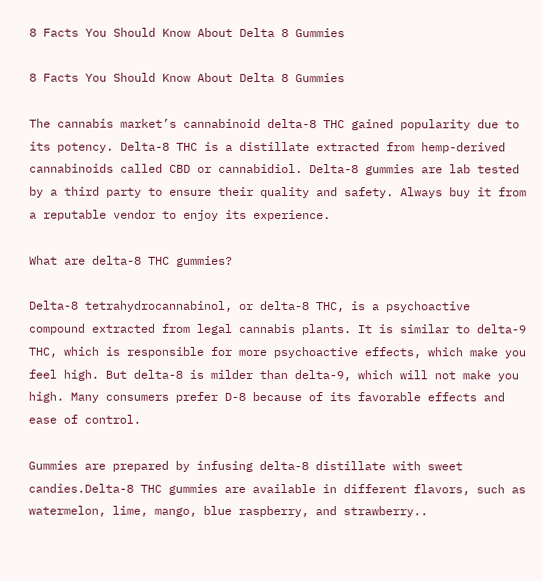8 Facts You Should Know About Delta 8 Gummies

8 Facts You Should Know About Delta 8 Gummies

The cannabis market’s cannabinoid delta-8 THC gained popularity due to its potency. Delta-8 THC is a distillate extracted from hemp-derived cannabinoids called CBD or cannabidiol. Delta-8 gummies are lab tested by a third party to ensure their quality and safety. Always buy it from a reputable vendor to enjoy its experience.

What are delta-8 THC gummies?

Delta-8 tetrahydrocannabinol, or delta-8 THC, is a psychoactive compound extracted from legal cannabis plants. It is similar to delta-9 THC, which is responsible for more psychoactive effects, which make you feel high. But delta-8 is milder than delta-9, which will not make you high. Many consumers prefer D-8 because of its favorable effects and ease of control.

Gummies are prepared by infusing delta-8 distillate with sweet candies.Delta-8 THC gummies are available in different flavors, such as watermelon, lime, mango, blue raspberry, and strawberry..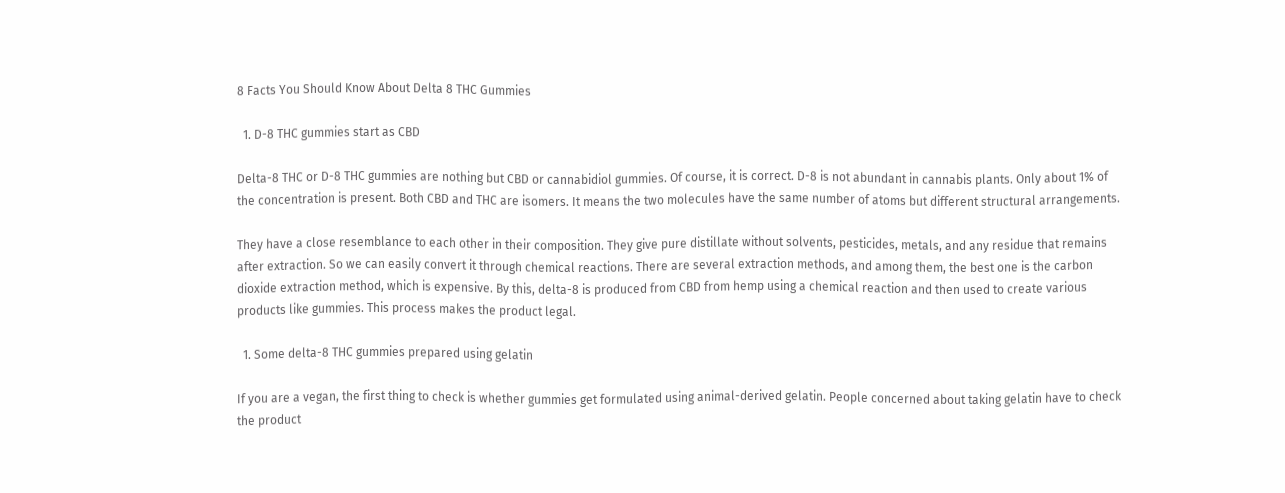8 Facts You Should Know About Delta 8 THC Gummies

  1. D-8 THC gummies start as CBD

Delta-8 THC or D-8 THC gummies are nothing but CBD or cannabidiol gummies. Of course, it is correct. D-8 is not abundant in cannabis plants. Only about 1% of the concentration is present. Both CBD and THC are isomers. It means the two molecules have the same number of atoms but different structural arrangements.

They have a close resemblance to each other in their composition. They give pure distillate without solvents, pesticides, metals, and any residue that remains after extraction. So we can easily convert it through chemical reactions. There are several extraction methods, and among them, the best one is the carbon dioxide extraction method, which is expensive. By this, delta-8 is produced from CBD from hemp using a chemical reaction and then used to create various products like gummies. This process makes the product legal.

  1. Some delta-8 THC gummies prepared using gelatin

If you are a vegan, the first thing to check is whether gummies get formulated using animal-derived gelatin. People concerned about taking gelatin have to check the product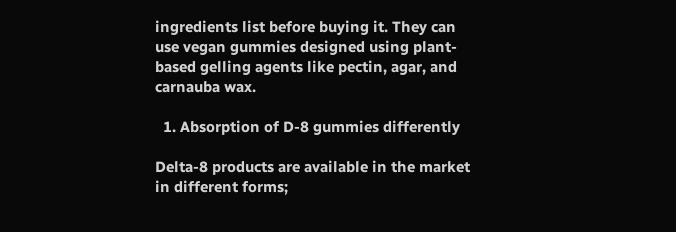ingredients list before buying it. They can use vegan gummies designed using plant-based gelling agents like pectin, agar, and carnauba wax.

  1. Absorption of D-8 gummies differently

Delta-8 products are available in the market in different forms;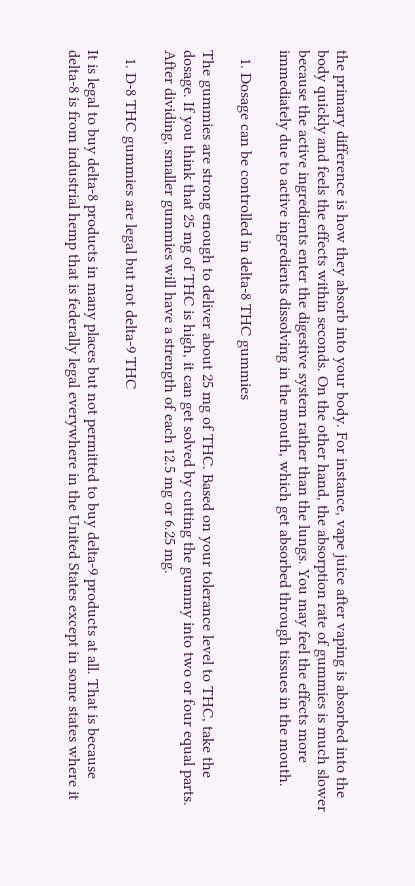the primary difference is how they absorb into your body. For instance, vape juice after vaping is absorbed into the body quickly and feels the effects within seconds. On the other hand, the absorption rate of gummies is much slower because the active ingredients enter the digestive system rather than the lungs. You may feel the effects more immediately due to active ingredients dissolving in the mouth, which get absorbed through tissues in the mouth.

  1. Dosage can be controlled in delta-8 THC gummies

The gummies are strong enough to deliver about 25 mg of THC. Based on your tolerance level to THC, take the dosage. If you think that 25 mg of THC is high, it can get solved by cutting the gummy into two or four equal parts. After dividing, smaller gummies will have a strength of each 12.5 mg or 6.25 mg.

  1. D-8 THC gummies are legal but not delta-9 THC

It is legal to buy delta-8 products in many places but not permitted to buy delta-9 products at all. That is because delta-8 is from industrial hemp that is federally legal everywhere in the United States except in some states where it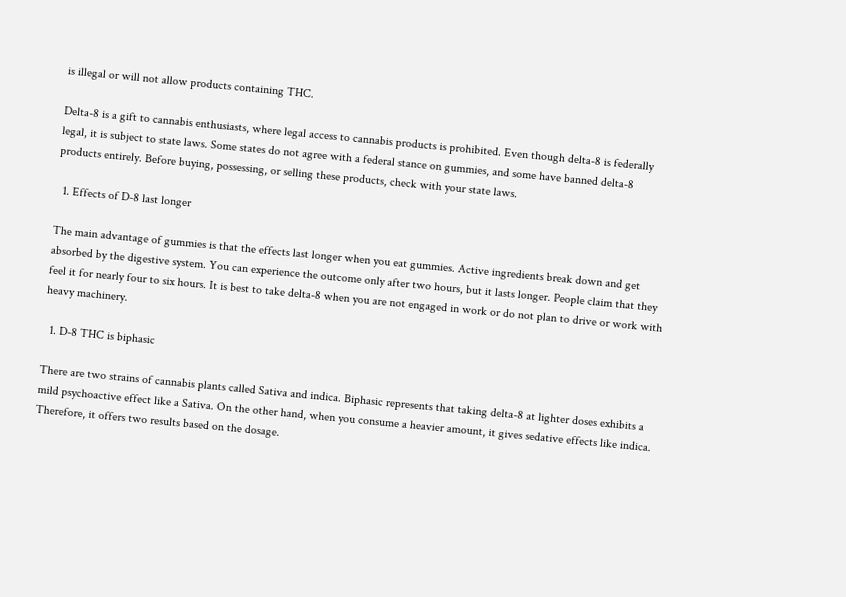is illegal or will not allow products containing THC.

Delta-8 is a gift to cannabis enthusiasts, where legal access to cannabis products is prohibited. Even though delta-8 is federally legal, it is subject to state laws. Some states do not agree with a federal stance on gummies, and some have banned delta-8 products entirely. Before buying, possessing, or selling these products, check with your state laws.

  1. Effects of D-8 last longer

The main advantage of gummies is that the effects last longer when you eat gummies. Active ingredients break down and get absorbed by the digestive system. You can experience the outcome only after two hours, but it lasts longer. People claim that they feel it for nearly four to six hours. It is best to take delta-8 when you are not engaged in work or do not plan to drive or work with heavy machinery.

  1. D-8 THC is biphasic

There are two strains of cannabis plants called Sativa and indica. Biphasic represents that taking delta-8 at lighter doses exhibits a mild psychoactive effect like a Sativa. On the other hand, when you consume a heavier amount, it gives sedative effects like indica. Therefore, it offers two results based on the dosage.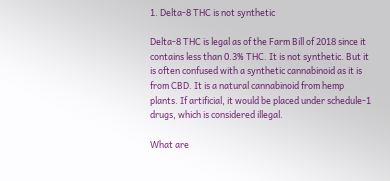1. Delta-8 THC is not synthetic

Delta-8 THC is legal as of the Farm Bill of 2018 since it contains less than 0.3% THC. It is not synthetic. But it is often confused with a synthetic cannabinoid as it is from CBD. It is a natural cannabinoid from hemp plants. If artificial, it would be placed under schedule-1 drugs, which is considered illegal.

What are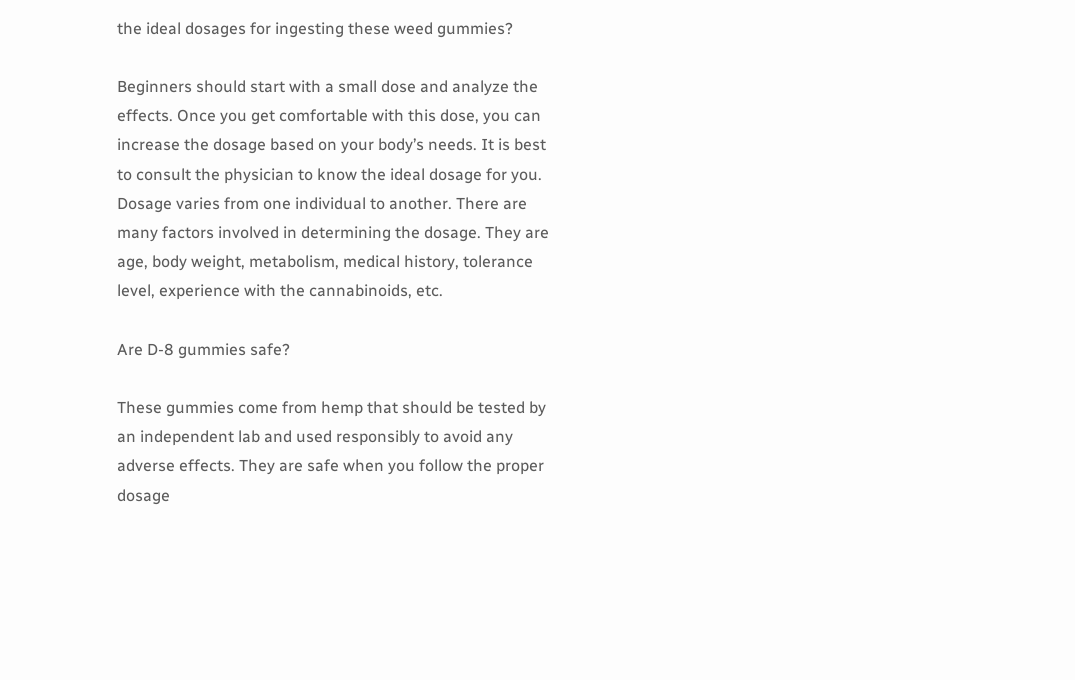the ideal dosages for ingesting these weed gummies?

Beginners should start with a small dose and analyze the effects. Once you get comfortable with this dose, you can increase the dosage based on your body’s needs. It is best to consult the physician to know the ideal dosage for you. Dosage varies from one individual to another. There are many factors involved in determining the dosage. They are age, body weight, metabolism, medical history, tolerance level, experience with the cannabinoids, etc.

Are D-8 gummies safe?

These gummies come from hemp that should be tested by an independent lab and used responsibly to avoid any adverse effects. They are safe when you follow the proper dosage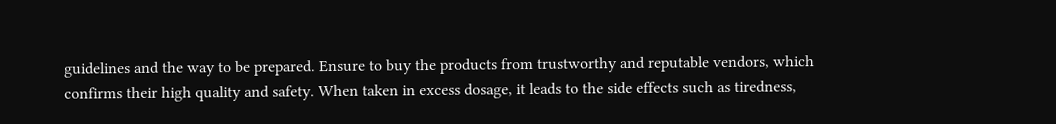guidelines and the way to be prepared. Ensure to buy the products from trustworthy and reputable vendors, which confirms their high quality and safety. When taken in excess dosage, it leads to the side effects such as tiredness,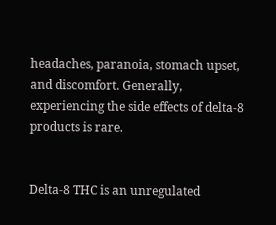headaches, paranoia, stomach upset, and discomfort. Generally, experiencing the side effects of delta-8 products is rare.


Delta-8 THC is an unregulated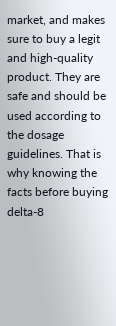market, and makes sure to buy a legit and high-quality product. They are safe and should be used according to the dosage guidelines. That is why knowing the facts before buying delta-8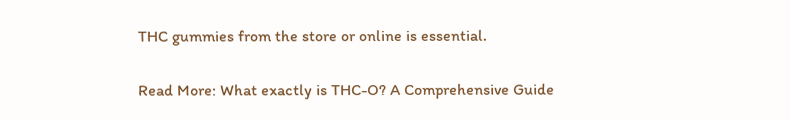THC gummies from the store or online is essential.

Read More: What exactly is THC-O? A Comprehensive Guide